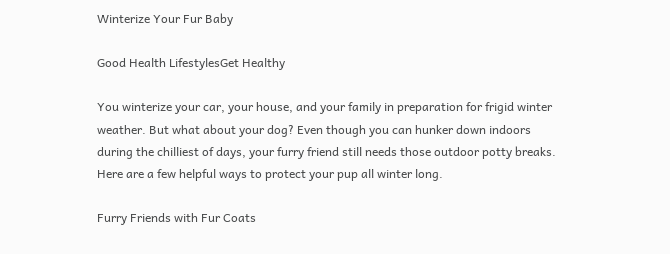Winterize Your Fur Baby

Good Health LifestylesGet Healthy

You winterize your car, your house, and your family in preparation for frigid winter weather. But what about your dog? Even though you can hunker down indoors during the chilliest of days, your furry friend still needs those outdoor potty breaks. Here are a few helpful ways to protect your pup all winter long.

Furry Friends with Fur Coats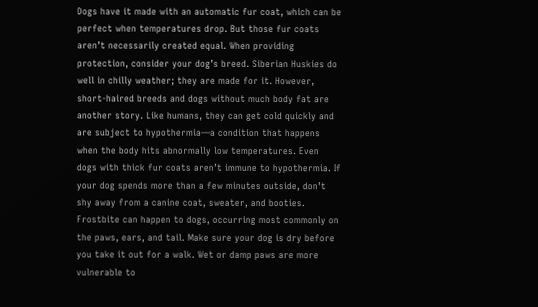Dogs have it made with an automatic fur coat, which can be perfect when temperatures drop. But those fur coats aren’t necessarily created equal. When providing protection, consider your dog’s breed. Siberian Huskies do well in chilly weather; they are made for it. However, short-haired breeds and dogs without much body fat are another story. Like humans, they can get cold quickly and are subject to hypothermia—a condition that happens when the body hits abnormally low temperatures. Even dogs with thick fur coats aren’t immune to hypothermia. If your dog spends more than a few minutes outside, don’t shy away from a canine coat, sweater, and booties. Frostbite can happen to dogs, occurring most commonly on the paws, ears, and tail. Make sure your dog is dry before you take it out for a walk. Wet or damp paws are more vulnerable to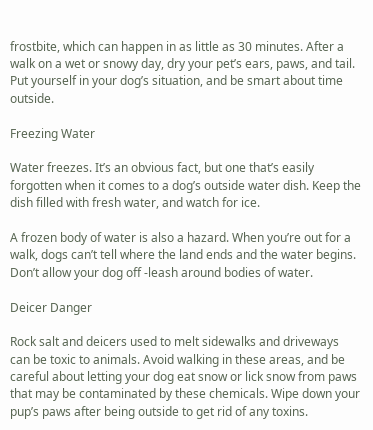frostbite, which can happen in as little as 30 minutes. After a walk on a wet or snowy day, dry your pet’s ears, paws, and tail. Put yourself in your dog’s situation, and be smart about time outside.

Freezing Water

Water freezes. It’s an obvious fact, but one that’s easily forgotten when it comes to a dog’s outside water dish. Keep the dish filled with fresh water, and watch for ice.

A frozen body of water is also a hazard. When you’re out for a walk, dogs can’t tell where the land ends and the water begins. Don’t allow your dog off -leash around bodies of water.

Deicer Danger

Rock salt and deicers used to melt sidewalks and driveways can be toxic to animals. Avoid walking in these areas, and be careful about letting your dog eat snow or lick snow from paws that may be contaminated by these chemicals. Wipe down your pup’s paws after being outside to get rid of any toxins.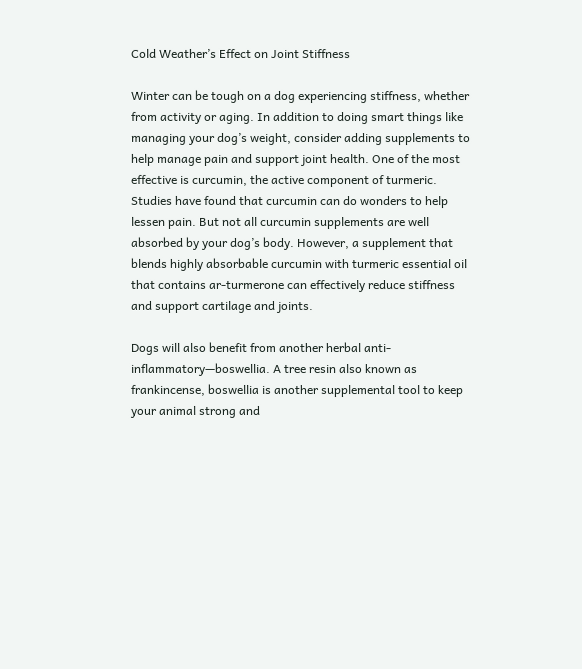Cold Weather’s Effect on Joint Stiffness

Winter can be tough on a dog experiencing stiffness, whether from activity or aging. In addition to doing smart things like managing your dog’s weight, consider adding supplements to help manage pain and support joint health. One of the most effective is curcumin, the active component of turmeric. Studies have found that curcumin can do wonders to help lessen pain. But not all curcumin supplements are well absorbed by your dog’s body. However, a supplement that blends highly absorbable curcumin with turmeric essential oil that contains ar-turmerone can effectively reduce stiffness and support cartilage and joints.

Dogs will also benefit from another herbal anti-inflammatory—boswellia. A tree resin also known as frankincense, boswellia is another supplemental tool to keep your animal strong and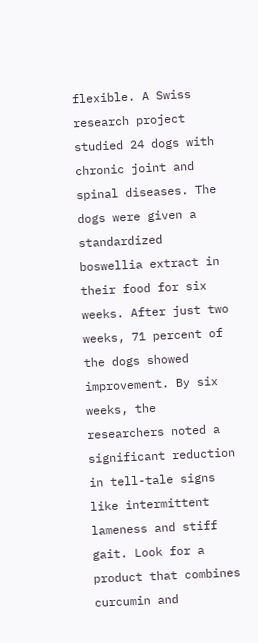flexible. A Swiss research project studied 24 dogs with chronic joint and spinal diseases. The dogs were given a standardized boswellia extract in their food for six weeks. After just two weeks, 71 percent of the dogs showed improvement. By six weeks, the researchers noted a significant reduction in tell-tale signs like intermittent lameness and stiff gait. Look for a product that combines curcumin and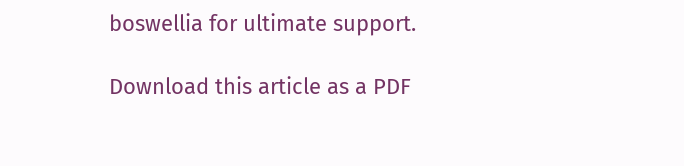boswellia for ultimate support.

Download this article as a PDF